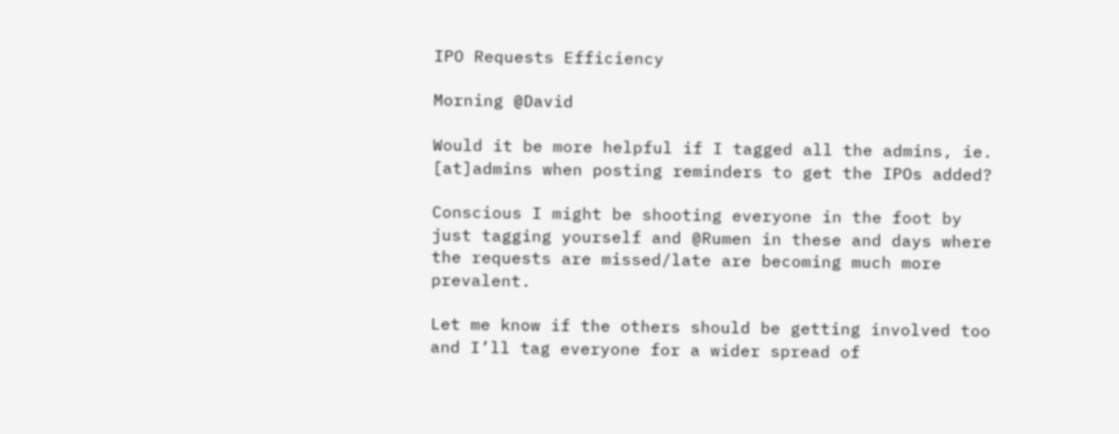IPO Requests Efficiency

Morning @David

Would it be more helpful if I tagged all the admins, ie. [at]admins when posting reminders to get the IPOs added?

Conscious I might be shooting everyone in the foot by just tagging yourself and @Rumen in these and days where the requests are missed/late are becoming much more prevalent.

Let me know if the others should be getting involved too and I’ll tag everyone for a wider spread of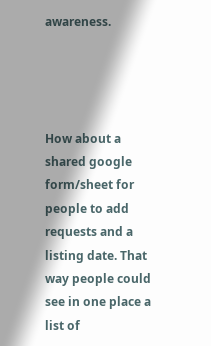awareness.




How about a shared google form/sheet for people to add requests and a listing date. That way people could see in one place a list of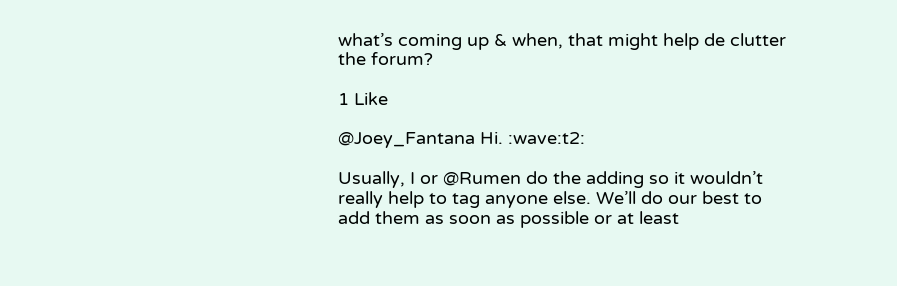what’s coming up & when, that might help de clutter the forum?

1 Like

@Joey_Fantana Hi. :wave:t2:

Usually, I or @Rumen do the adding so it wouldn’t really help to tag anyone else. We’ll do our best to add them as soon as possible or at least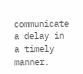communicate a delay in a timely manner.